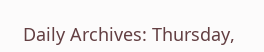Daily Archives: Thursday,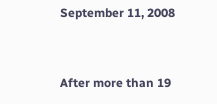September 11, 2008


After more than 19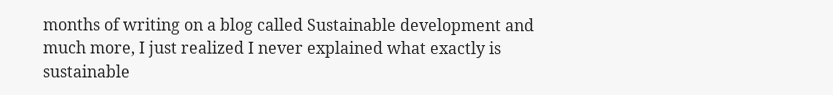months of writing on a blog called Sustainable development and much more, I just realized I never explained what exactly is sustainable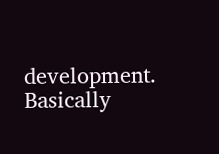development. Basically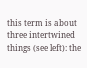this term is about three intertwined things (see left): the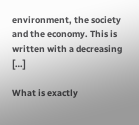environment, the society and the economy. This is written with a decreasing […]

What is exactly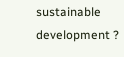sustainable development ?